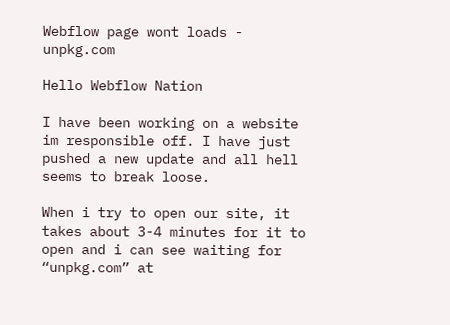Webflow page wont loads - unpkg.com

Hello Webflow Nation

I have been working on a website im responsible off. I have just pushed a new update and all hell seems to break loose.

When i try to open our site, it takes about 3-4 minutes for it to open and i can see waiting for “unpkg.com” at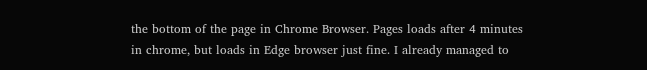the bottom of the page in Chrome Browser. Pages loads after 4 minutes in chrome, but loads in Edge browser just fine. I already managed to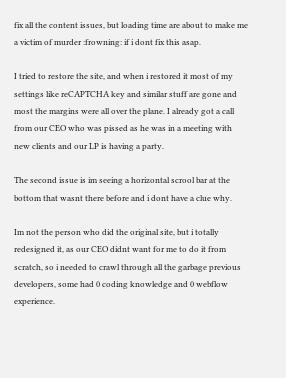fix all the content issues, but loading time are about to make me a victim of murder :frowning: if i dont fix this asap.

I tried to restore the site, and when i restored it most of my settings like reCAPTCHA key and similar stuff are gone and most the margins were all over the plane. I already got a call from our CEO who was pissed as he was in a meeting with new clients and our LP is having a party.

The second issue is im seeing a horizontal scrool bar at the bottom that wasnt there before and i dont have a clue why.

Im not the person who did the original site, but i totally redesigned it, as our CEO didnt want for me to do it from scratch, so i needed to crawl through all the garbage previous developers, some had 0 coding knowledge and 0 webflow experience.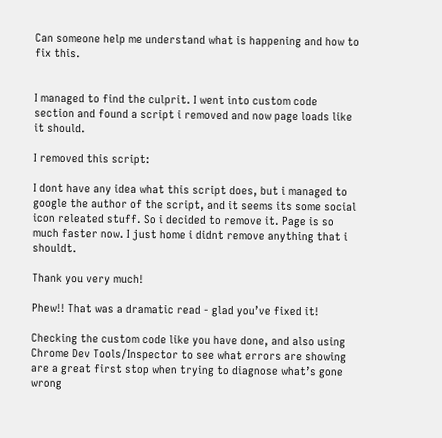Can someone help me understand what is happening and how to fix this.


I managed to find the culprit. I went into custom code section and found a script i removed and now page loads like it should.

I removed this script:

I dont have any idea what this script does, but i managed to google the author of the script, and it seems its some social icon releated stuff. So i decided to remove it. Page is so much faster now. I just home i didnt remove anything that i shouldt.

Thank you very much!

Phew!! That was a dramatic read - glad you’ve fixed it!

Checking the custom code like you have done, and also using Chrome Dev Tools/Inspector to see what errors are showing are a great first stop when trying to diagnose what’s gone wrong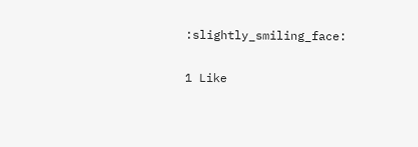:slightly_smiling_face:

1 Like